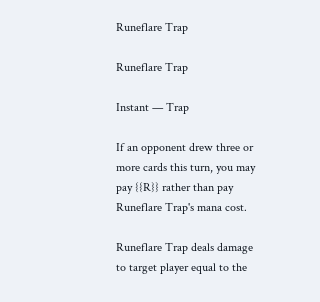Runeflare Trap

Runeflare Trap

Instant — Trap

If an opponent drew three or more cards this turn, you may pay {{R}} rather than pay Runeflare Trap's mana cost.

Runeflare Trap deals damage to target player equal to the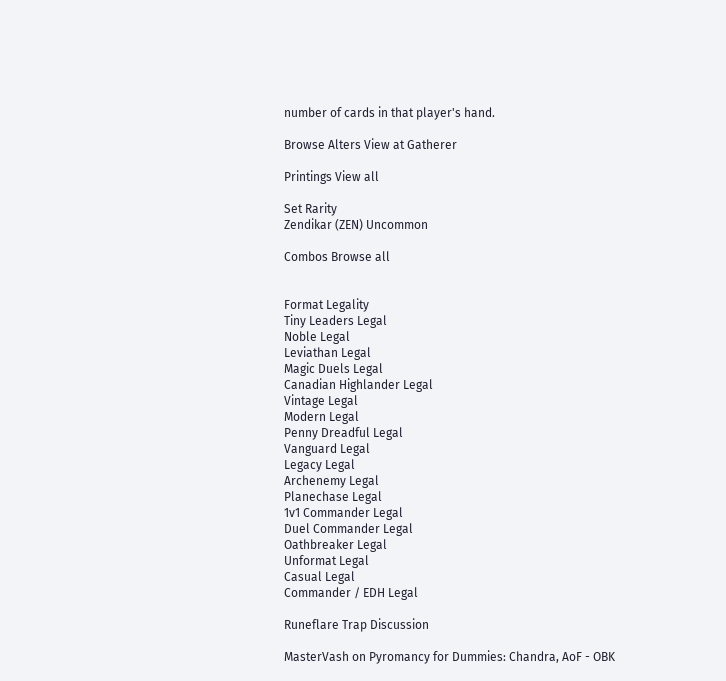number of cards in that player's hand.

Browse Alters View at Gatherer

Printings View all

Set Rarity
Zendikar (ZEN) Uncommon

Combos Browse all


Format Legality
Tiny Leaders Legal
Noble Legal
Leviathan Legal
Magic Duels Legal
Canadian Highlander Legal
Vintage Legal
Modern Legal
Penny Dreadful Legal
Vanguard Legal
Legacy Legal
Archenemy Legal
Planechase Legal
1v1 Commander Legal
Duel Commander Legal
Oathbreaker Legal
Unformat Legal
Casual Legal
Commander / EDH Legal

Runeflare Trap Discussion

MasterVash on Pyromancy for Dummies: Chandra, AoF - OBK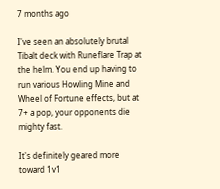7 months ago

I've seen an absolutely brutal Tibalt deck with Runeflare Trap at the helm. You end up having to run various Howling Mine and Wheel of Fortune effects, but at 7+ a pop, your opponents die mighty fast.

It's definitely geared more toward 1v1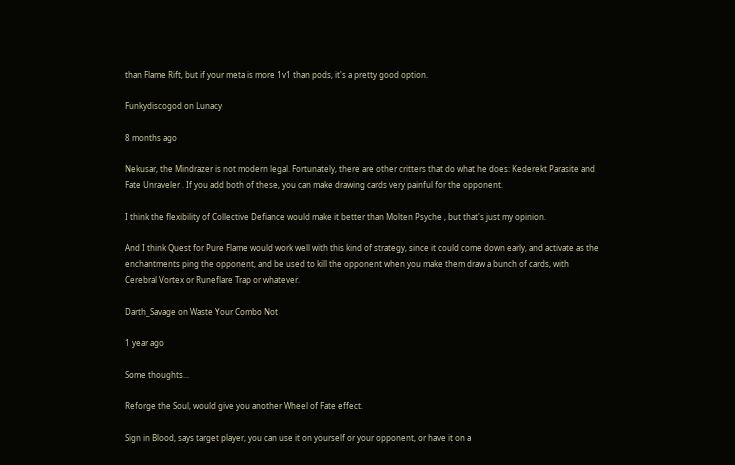than Flame Rift, but if your meta is more 1v1 than pods, it's a pretty good option.

Funkydiscogod on Lunacy

8 months ago

Nekusar, the Mindrazer is not modern legal. Fortunately, there are other critters that do what he does: Kederekt Parasite and Fate Unraveler . If you add both of these, you can make drawing cards very painful for the opponent.

I think the flexibility of Collective Defiance would make it better than Molten Psyche , but that's just my opinion.

And I think Quest for Pure Flame would work well with this kind of strategy, since it could come down early, and activate as the enchantments ping the opponent, and be used to kill the opponent when you make them draw a bunch of cards, with Cerebral Vortex or Runeflare Trap or whatever.

Darth_Savage on Waste Your Combo Not

1 year ago

Some thoughts...

Reforge the Soul, would give you another Wheel of Fate effect.

Sign in Blood, says target player, you can use it on yourself or your opponent, or have it on a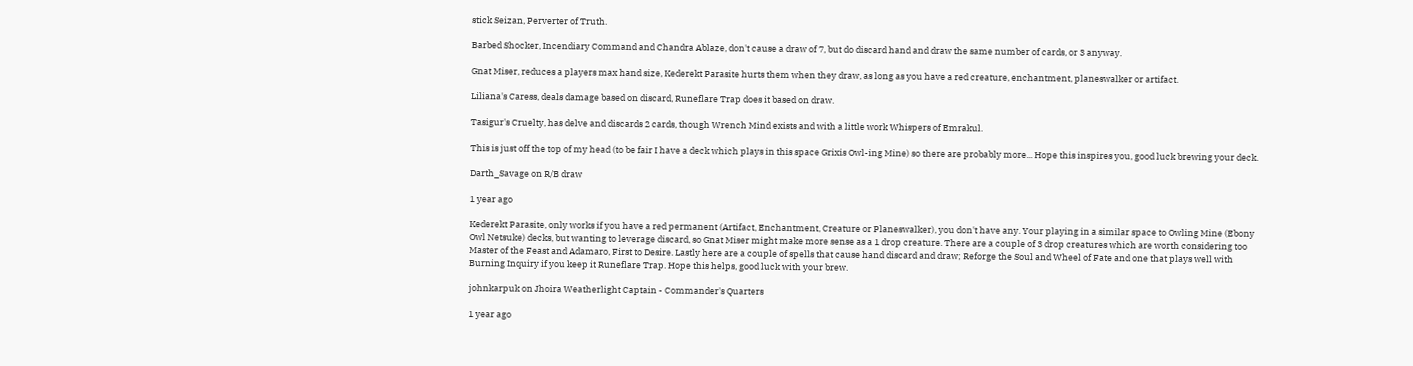stick Seizan, Perverter of Truth.

Barbed Shocker, Incendiary Command and Chandra Ablaze, don't cause a draw of 7, but do discard hand and draw the same number of cards, or 3 anyway.

Gnat Miser, reduces a players max hand size, Kederekt Parasite hurts them when they draw, as long as you have a red creature, enchantment, planeswalker or artifact.

Liliana's Caress, deals damage based on discard, Runeflare Trap does it based on draw.

Tasigur's Cruelty, has delve and discards 2 cards, though Wrench Mind exists and with a little work Whispers of Emrakul.

This is just off the top of my head (to be fair I have a deck which plays in this space Grixis Owl-ing Mine) so there are probably more... Hope this inspires you, good luck brewing your deck.

Darth_Savage on R/B draw

1 year ago

Kederekt Parasite, only works if you have a red permanent (Artifact, Enchantment, Creature or Planeswalker), you don't have any. Your playing in a similar space to Owling Mine (Ebony Owl Netsuke) decks, but wanting to leverage discard, so Gnat Miser might make more sense as a 1 drop creature. There are a couple of 3 drop creatures which are worth considering too Master of the Feast and Adamaro, First to Desire. Lastly here are a couple of spells that cause hand discard and draw; Reforge the Soul and Wheel of Fate and one that plays well with Burning Inquiry if you keep it Runeflare Trap. Hope this helps, good luck with your brew.

johnkarpuk on Jhoira Weatherlight Captain - Commander's Quarters

1 year ago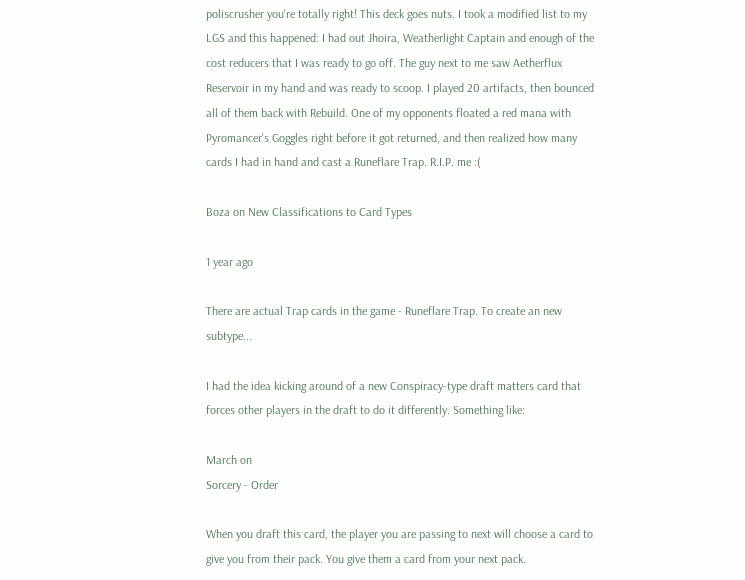poliscrusher you're totally right! This deck goes nuts. I took a modified list to my LGS and this happened: I had out Jhoira, Weatherlight Captain and enough of the cost reducers that I was ready to go off. The guy next to me saw Aetherflux Reservoir in my hand and was ready to scoop. I played 20 artifacts, then bounced all of them back with Rebuild. One of my opponents floated a red mana with Pyromancer's Goggles right before it got returned, and then realized how many cards I had in hand and cast a Runeflare Trap. R.I.P. me :(

Boza on New Classifications to Card Types

1 year ago

There are actual Trap cards in the game - Runeflare Trap. To create an new subtype...

I had the idea kicking around of a new Conspiracy-type draft matters card that forces other players in the draft to do it differently. Something like:

March on
Sorcery - Order

When you draft this card, the player you are passing to next will choose a card to give you from their pack. You give them a card from your next pack.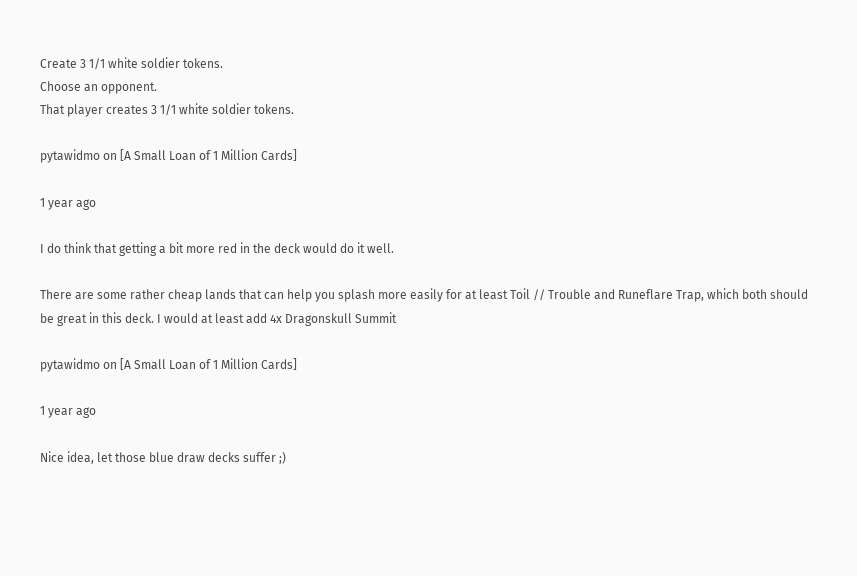Create 3 1/1 white soldier tokens.
Choose an opponent.
That player creates 3 1/1 white soldier tokens.

pytawidmo on [A Small Loan of 1 Million Cards]

1 year ago

I do think that getting a bit more red in the deck would do it well.

There are some rather cheap lands that can help you splash more easily for at least Toil // Trouble and Runeflare Trap, which both should be great in this deck. I would at least add 4x Dragonskull Summit

pytawidmo on [A Small Loan of 1 Million Cards]

1 year ago

Nice idea, let those blue draw decks suffer ;)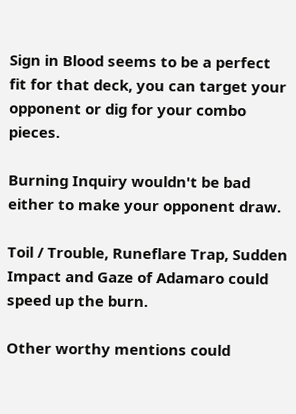Sign in Blood seems to be a perfect fit for that deck, you can target your opponent or dig for your combo pieces.

Burning Inquiry wouldn't be bad either to make your opponent draw.

Toil / Trouble, Runeflare Trap, Sudden Impact and Gaze of Adamaro could speed up the burn.

Other worthy mentions could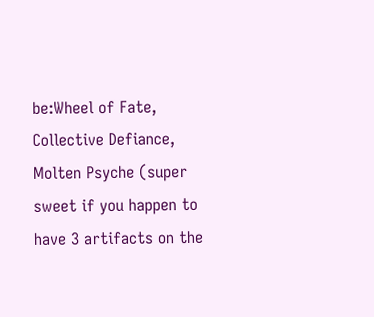be:Wheel of Fate, Collective Defiance, Molten Psyche (super sweet if you happen to have 3 artifacts on the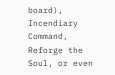board), Incendiary Command, Reforge the Soul, or even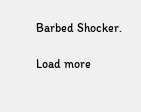Barbed Shocker.

Load more